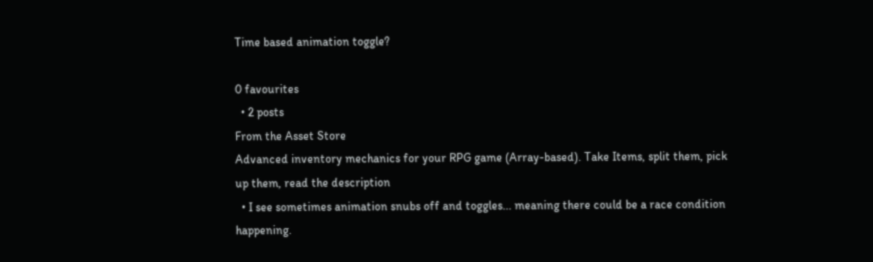Time based animation toggle?

0 favourites
  • 2 posts
From the Asset Store
Advanced inventory mechanics for your RPG game (Array-based). Take Items, split them, pick up them, read the description
  • I see sometimes animation snubs off and toggles... meaning there could be a race condition happening.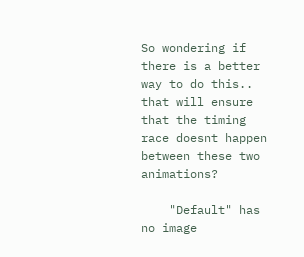So wondering if there is a better way to do this.. that will ensure that the timing race doesnt happen between these two animations?

    "Default" has no image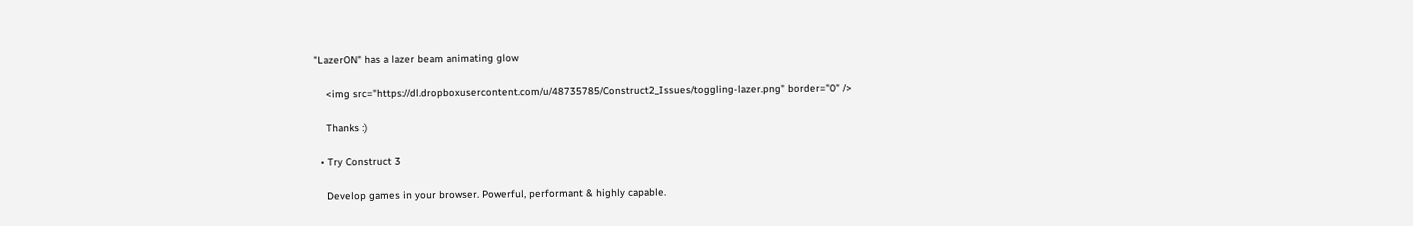"LazerON" has a lazer beam animating glow

    <img src="https://dl.dropboxusercontent.com/u/48735785/Construct2_Issues/toggling-lazer.png" border="0" />

    Thanks :)

  • Try Construct 3

    Develop games in your browser. Powerful, performant & highly capable.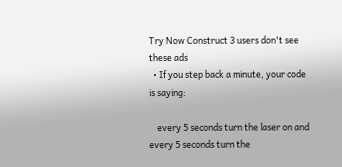Try Now Construct 3 users don't see these ads
  • If you step back a minute, your code is saying:

    every 5 seconds turn the laser on and every 5 seconds turn the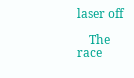laser off

    The race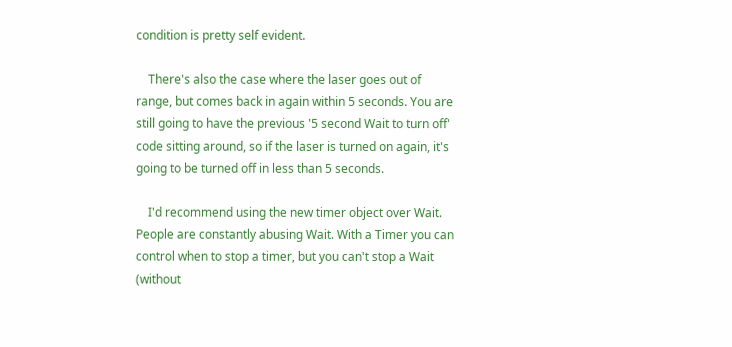condition is pretty self evident.

    There's also the case where the laser goes out of range, but comes back in again within 5 seconds. You are still going to have the previous '5 second Wait to turn off' code sitting around, so if the laser is turned on again, it's going to be turned off in less than 5 seconds.

    I'd recommend using the new timer object over Wait. People are constantly abusing Wait. With a Timer you can control when to stop a timer, but you can't stop a Wait (without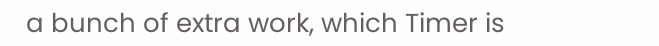a bunch of extra work, which Timer is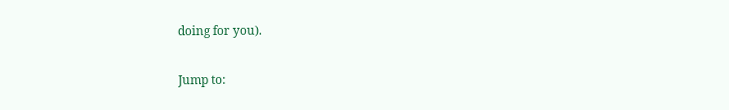doing for you).

Jump to: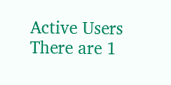Active Users
There are 1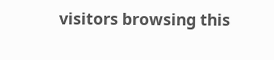visitors browsing this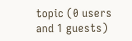topic (0 users and 1 guests)